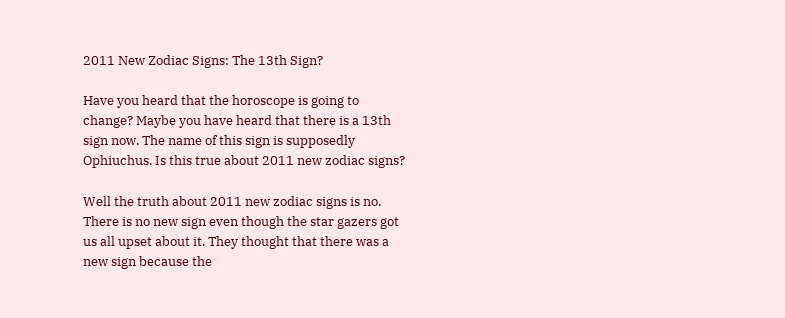2011 New Zodiac Signs: The 13th Sign?

Have you heard that the horoscope is going to change? Maybe you have heard that there is a 13th sign now. The name of this sign is supposedly Ophiuchus. Is this true about 2011 new zodiac signs?

Well the truth about 2011 new zodiac signs is no. There is no new sign even though the star gazers got us all upset about it. They thought that there was a new sign because the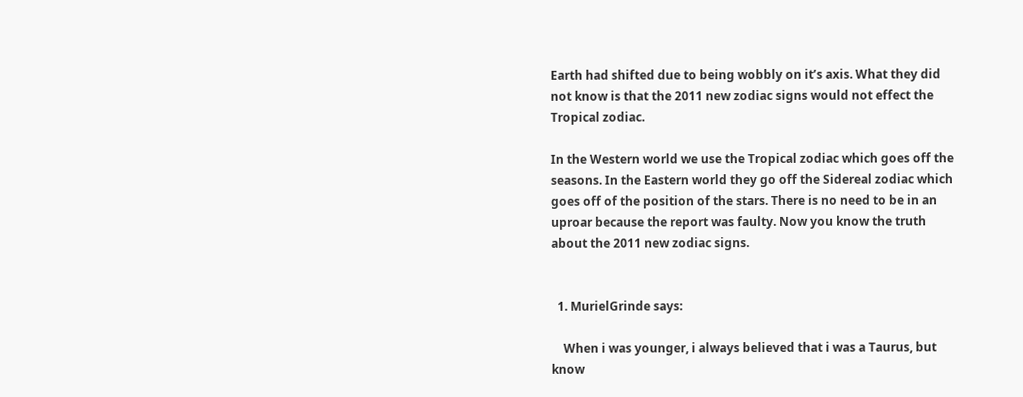Earth had shifted due to being wobbly on it’s axis. What they did not know is that the 2011 new zodiac signs would not effect the Tropical zodiac.

In the Western world we use the Tropical zodiac which goes off the seasons. In the Eastern world they go off the Sidereal zodiac which goes off of the position of the stars. There is no need to be in an uproar because the report was faulty. Now you know the truth about the 2011 new zodiac signs.


  1. MurielGrinde says:

    When i was younger, i always believed that i was a Taurus, but know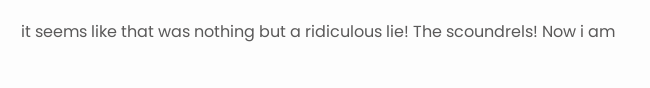it seems like that was nothing but a ridiculous lie! The scoundrels! Now i am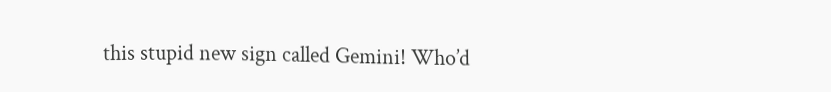this stupid new sign called Gemini! Who’d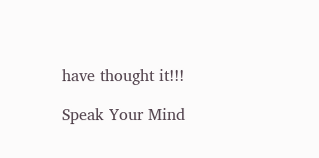have thought it!!!

Speak Your Mind